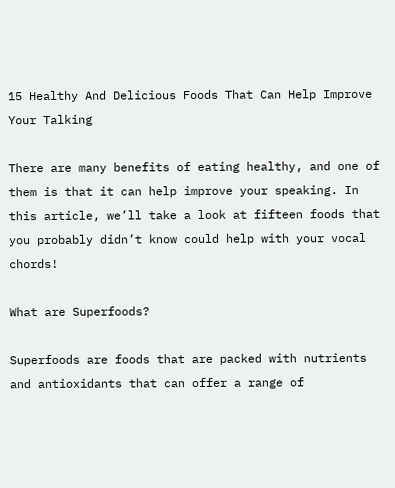15 Healthy And Delicious Foods That Can Help Improve Your Talking

There are many benefits of eating healthy, and one of them is that it can help improve your speaking. In this article, we’ll take a look at fifteen foods that you probably didn’t know could help with your vocal chords!

What are Superfoods?

Superfoods are foods that are packed with nutrients and antioxidants that can offer a range of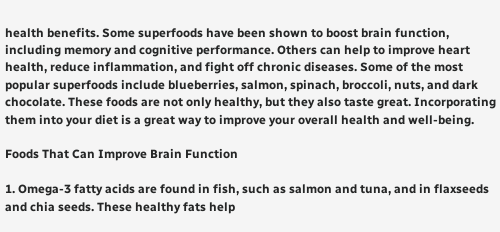health benefits. Some superfoods have been shown to boost brain function, including memory and cognitive performance. Others can help to improve heart health, reduce inflammation, and fight off chronic diseases. Some of the most popular superfoods include blueberries, salmon, spinach, broccoli, nuts, and dark chocolate. These foods are not only healthy, but they also taste great. Incorporating them into your diet is a great way to improve your overall health and well-being.

Foods That Can Improve Brain Function

1. Omega-3 fatty acids are found in fish, such as salmon and tuna, and in flaxseeds and chia seeds. These healthy fats help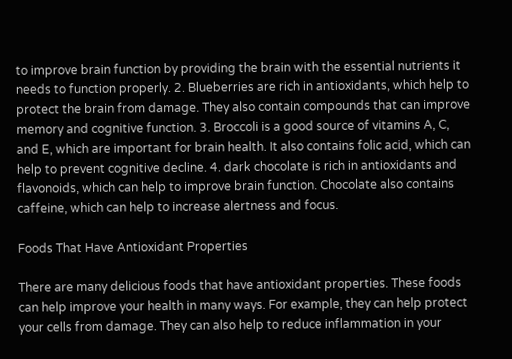to improve brain function by providing the brain with the essential nutrients it needs to function properly. 2. Blueberries are rich in antioxidants, which help to protect the brain from damage. They also contain compounds that can improve memory and cognitive function. 3. Broccoli is a good source of vitamins A, C, and E, which are important for brain health. It also contains folic acid, which can help to prevent cognitive decline. 4. dark chocolate is rich in antioxidants and flavonoids, which can help to improve brain function. Chocolate also contains caffeine, which can help to increase alertness and focus.

Foods That Have Antioxidant Properties

There are many delicious foods that have antioxidant properties. These foods can help improve your health in many ways. For example, they can help protect your cells from damage. They can also help to reduce inflammation in your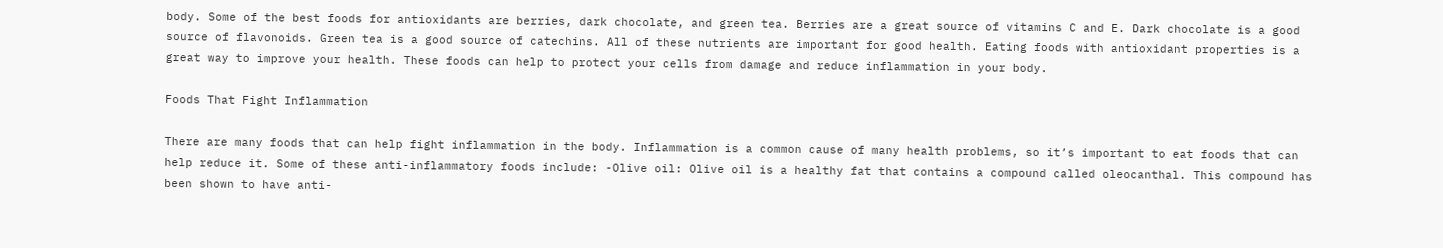body. Some of the best foods for antioxidants are berries, dark chocolate, and green tea. Berries are a great source of vitamins C and E. Dark chocolate is a good source of flavonoids. Green tea is a good source of catechins. All of these nutrients are important for good health. Eating foods with antioxidant properties is a great way to improve your health. These foods can help to protect your cells from damage and reduce inflammation in your body.

Foods That Fight Inflammation

There are many foods that can help fight inflammation in the body. Inflammation is a common cause of many health problems, so it’s important to eat foods that can help reduce it. Some of these anti-inflammatory foods include: -Olive oil: Olive oil is a healthy fat that contains a compound called oleocanthal. This compound has been shown to have anti-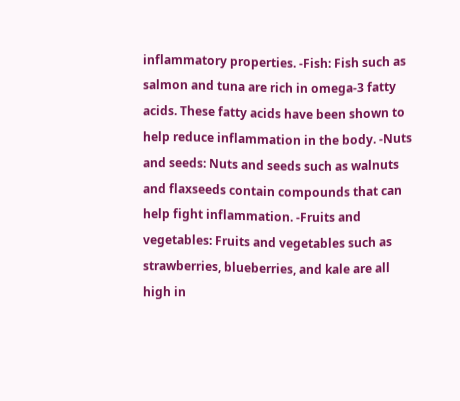inflammatory properties. -Fish: Fish such as salmon and tuna are rich in omega-3 fatty acids. These fatty acids have been shown to help reduce inflammation in the body. -Nuts and seeds: Nuts and seeds such as walnuts and flaxseeds contain compounds that can help fight inflammation. -Fruits and vegetables: Fruits and vegetables such as strawberries, blueberries, and kale are all high in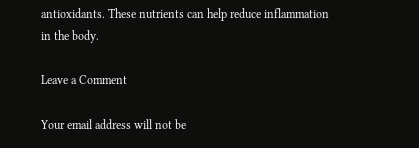antioxidants. These nutrients can help reduce inflammation in the body.

Leave a Comment

Your email address will not be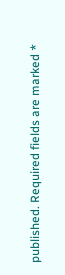published. Required fields are marked *